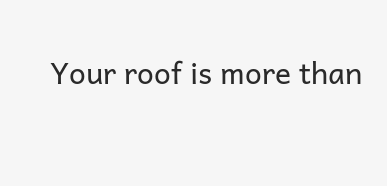Your roof is more than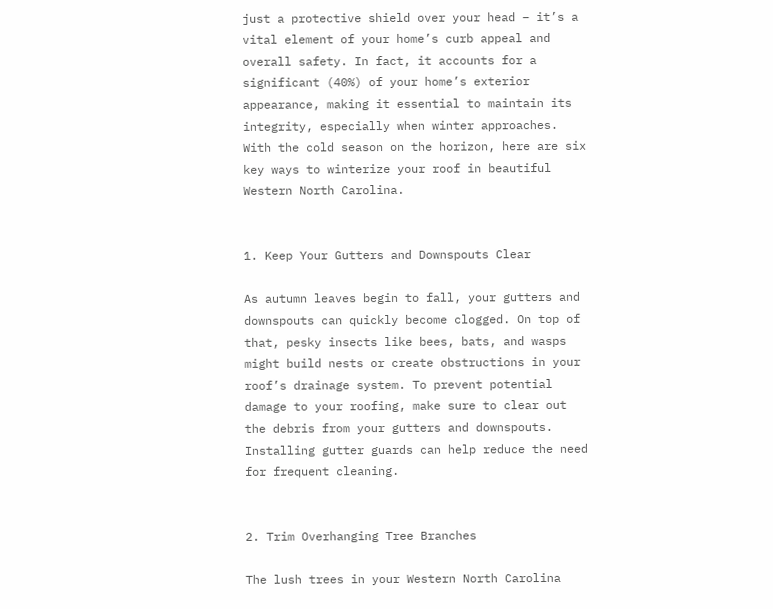just a protective shield over your head – it’s a vital element of your home’s curb appeal and overall safety. In fact, it accounts for a significant (40%) of your home’s exterior appearance, making it essential to maintain its integrity, especially when winter approaches. With the cold season on the horizon, here are six key ways to winterize your roof in beautiful Western North Carolina.


1. Keep Your Gutters and Downspouts Clear

As autumn leaves begin to fall, your gutters and downspouts can quickly become clogged. On top of that, pesky insects like bees, bats, and wasps might build nests or create obstructions in your roof’s drainage system. To prevent potential damage to your roofing, make sure to clear out the debris from your gutters and downspouts. Installing gutter guards can help reduce the need for frequent cleaning.


2. Trim Overhanging Tree Branches

The lush trees in your Western North Carolina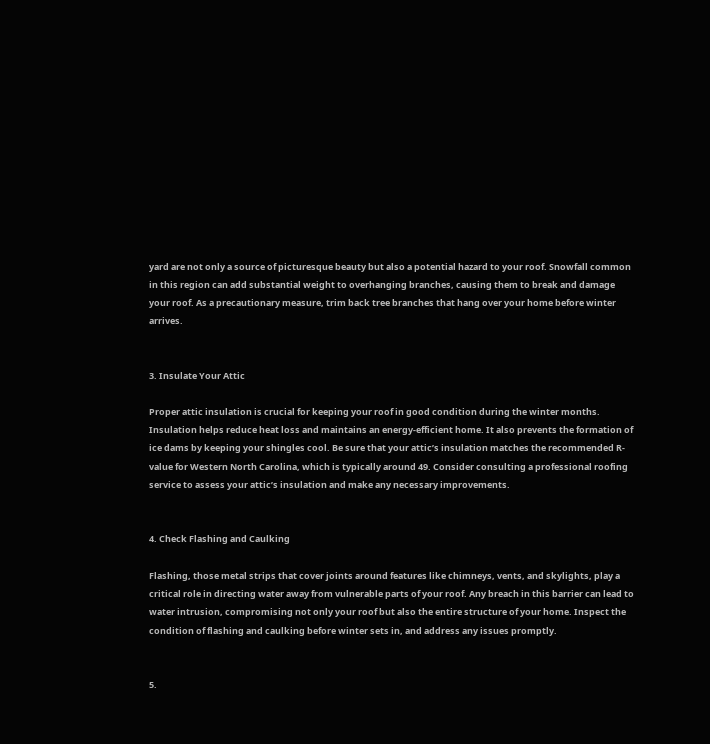yard are not only a source of picturesque beauty but also a potential hazard to your roof. Snowfall common in this region can add substantial weight to overhanging branches, causing them to break and damage your roof. As a precautionary measure, trim back tree branches that hang over your home before winter arrives.


3. Insulate Your Attic

Proper attic insulation is crucial for keeping your roof in good condition during the winter months. Insulation helps reduce heat loss and maintains an energy-efficient home. It also prevents the formation of ice dams by keeping your shingles cool. Be sure that your attic’s insulation matches the recommended R-value for Western North Carolina, which is typically around 49. Consider consulting a professional roofing service to assess your attic’s insulation and make any necessary improvements.


4. Check Flashing and Caulking

Flashing, those metal strips that cover joints around features like chimneys, vents, and skylights, play a critical role in directing water away from vulnerable parts of your roof. Any breach in this barrier can lead to water intrusion, compromising not only your roof but also the entire structure of your home. Inspect the condition of flashing and caulking before winter sets in, and address any issues promptly.


5.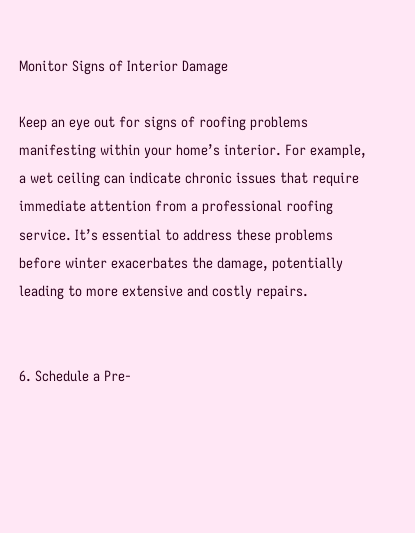Monitor Signs of Interior Damage

Keep an eye out for signs of roofing problems manifesting within your home’s interior. For example, a wet ceiling can indicate chronic issues that require immediate attention from a professional roofing service. It’s essential to address these problems before winter exacerbates the damage, potentially leading to more extensive and costly repairs.


6. Schedule a Pre-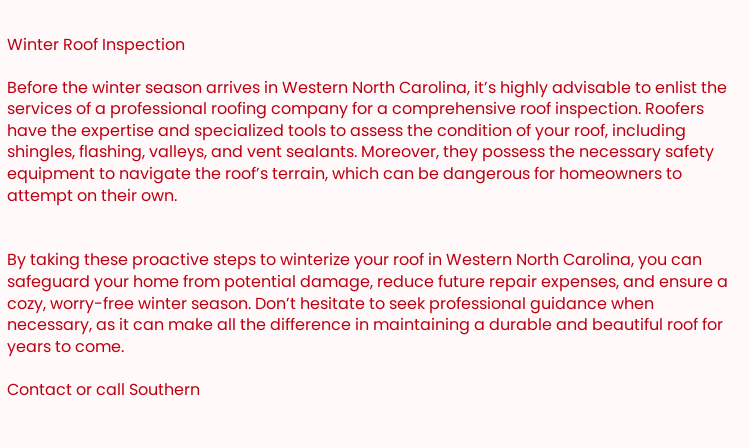Winter Roof Inspection

Before the winter season arrives in Western North Carolina, it’s highly advisable to enlist the services of a professional roofing company for a comprehensive roof inspection. Roofers have the expertise and specialized tools to assess the condition of your roof, including shingles, flashing, valleys, and vent sealants. Moreover, they possess the necessary safety equipment to navigate the roof’s terrain, which can be dangerous for homeowners to attempt on their own.


By taking these proactive steps to winterize your roof in Western North Carolina, you can safeguard your home from potential damage, reduce future repair expenses, and ensure a cozy, worry-free winter season. Don’t hesitate to seek professional guidance when necessary, as it can make all the difference in maintaining a durable and beautiful roof for years to come.

Contact or call Southern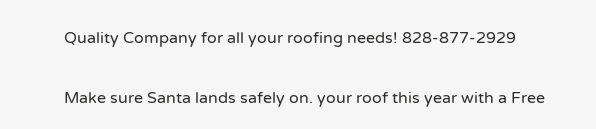Quality Company for all your roofing needs! 828-877-2929

Make sure Santa lands safely on. your roof this year with a Free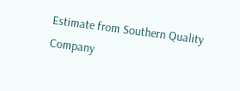Estimate from Southern Quality Company